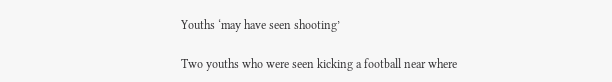Youths ‘may have seen shooting’

Two youths who were seen kicking a football near where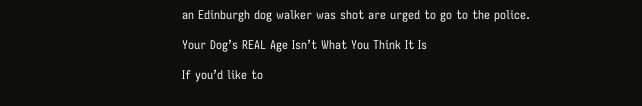an Edinburgh dog walker was shot are urged to go to the police.

Your Dog’s REAL Age Isn’t What You Think It Is

If you’d like to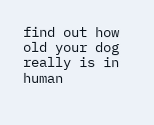find out how old your dog really is in human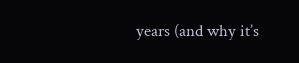years (and why it’s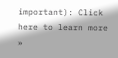important): Click here to learn more »